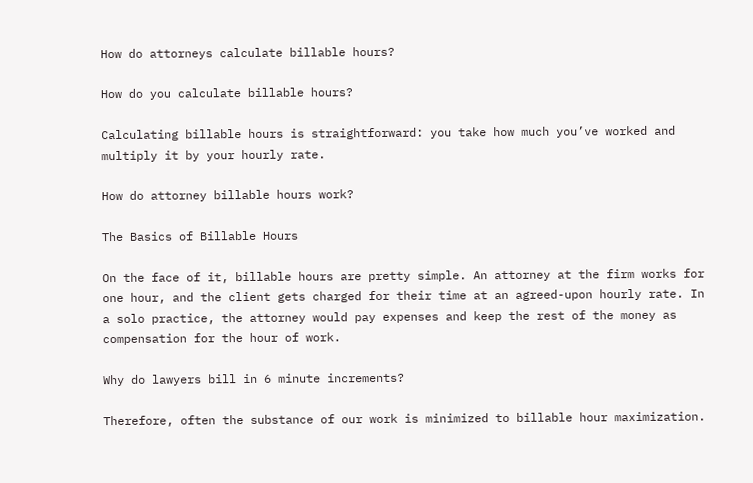How do attorneys calculate billable hours?

How do you calculate billable hours?

Calculating billable hours is straightforward: you take how much you’ve worked and multiply it by your hourly rate.

How do attorney billable hours work?

The Basics of Billable Hours

On the face of it, billable hours are pretty simple. An attorney at the firm works for one hour, and the client gets charged for their time at an agreed-upon hourly rate. In a solo practice, the attorney would pay expenses and keep the rest of the money as compensation for the hour of work.

Why do lawyers bill in 6 minute increments?

Therefore, often the substance of our work is minimized to billable hour maximization.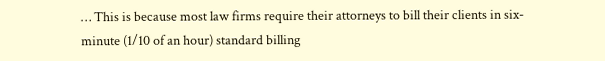… This is because most law firms require their attorneys to bill their clients in six-minute (1/10 of an hour) standard billing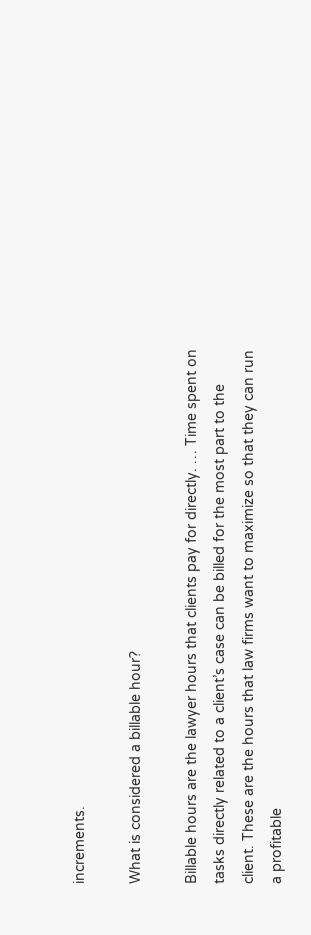increments.

What is considered a billable hour?

Billable hours are the lawyer hours that clients pay for directly. … Time spent on tasks directly related to a client’s case can be billed for the most part to the client. These are the hours that law firms want to maximize so that they can run a profitable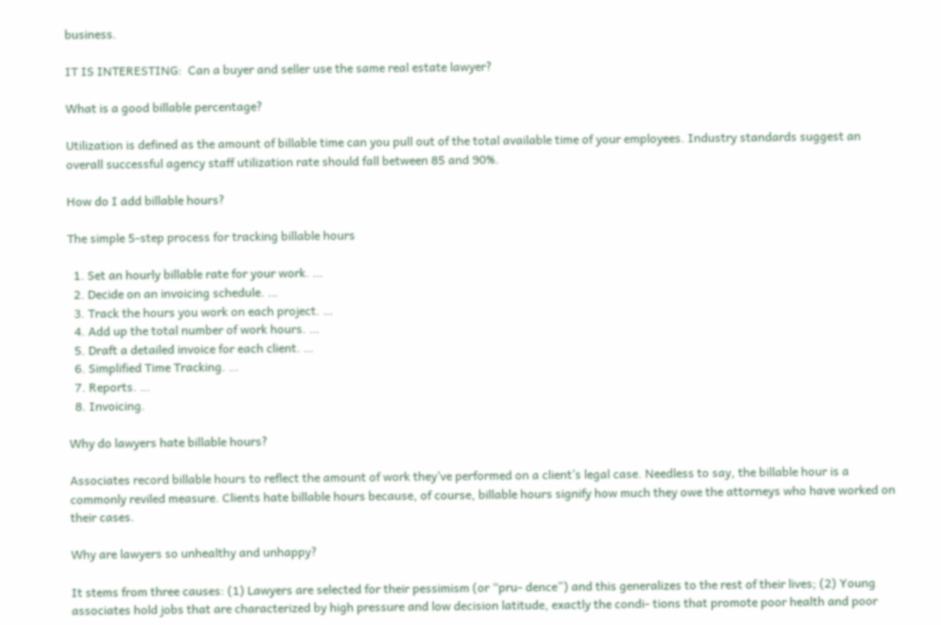business.

IT IS INTERESTING:  Can a buyer and seller use the same real estate lawyer?

What is a good billable percentage?

Utilization is defined as the amount of billable time can you pull out of the total available time of your employees. Industry standards suggest an overall successful agency staff utilization rate should fall between 85 and 90%.

How do I add billable hours?

The simple 5-step process for tracking billable hours

  1. Set an hourly billable rate for your work. …
  2. Decide on an invoicing schedule. …
  3. Track the hours you work on each project. …
  4. Add up the total number of work hours. …
  5. Draft a detailed invoice for each client. …
  6. Simplified Time Tracking. …
  7. Reports. …
  8. Invoicing.

Why do lawyers hate billable hours?

Associates record billable hours to reflect the amount of work they’ve performed on a client’s legal case. Needless to say, the billable hour is a commonly reviled measure. Clients hate billable hours because, of course, billable hours signify how much they owe the attorneys who have worked on their cases.

Why are lawyers so unhealthy and unhappy?

It stems from three causes: (1) Lawyers are selected for their pessimism (or “pru- dence”) and this generalizes to the rest of their lives; (2) Young associates hold jobs that are characterized by high pressure and low decision latitude, exactly the condi- tions that promote poor health and poor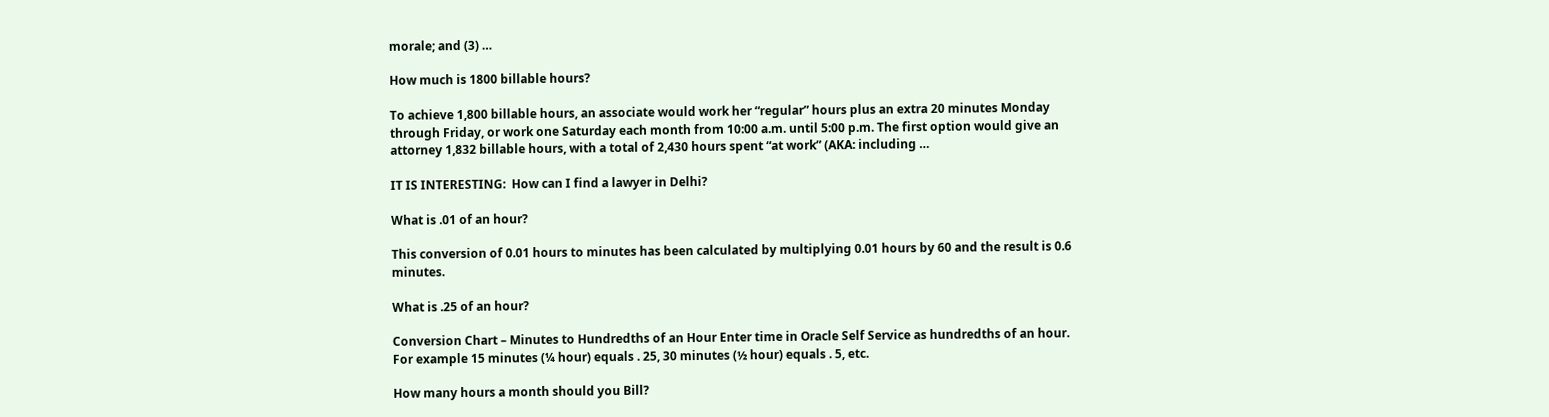morale; and (3) …

How much is 1800 billable hours?

To achieve 1,800 billable hours, an associate would work her “regular” hours plus an extra 20 minutes Monday through Friday, or work one Saturday each month from 10:00 a.m. until 5:00 p.m. The first option would give an attorney 1,832 billable hours, with a total of 2,430 hours spent “at work” (AKA: including …

IT IS INTERESTING:  How can I find a lawyer in Delhi?

What is .01 of an hour?

This conversion of 0.01 hours to minutes has been calculated by multiplying 0.01 hours by 60 and the result is 0.6 minutes.

What is .25 of an hour?

Conversion Chart – Minutes to Hundredths of an Hour Enter time in Oracle Self Service as hundredths of an hour. For example 15 minutes (¼ hour) equals . 25, 30 minutes (½ hour) equals . 5, etc.

How many hours a month should you Bill?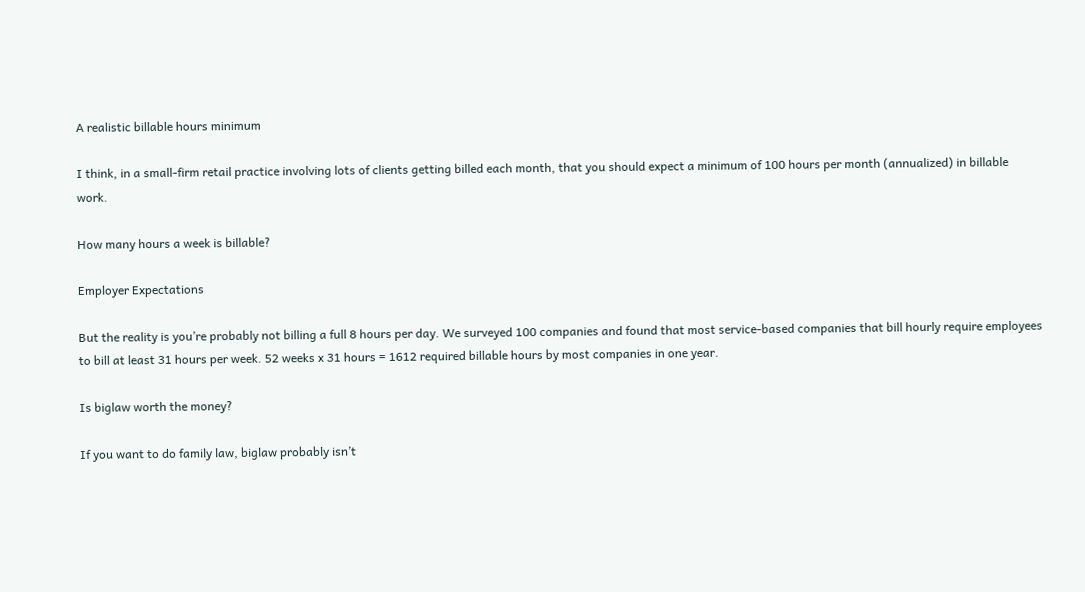A realistic billable hours minimum

I think, in a small-firm retail practice involving lots of clients getting billed each month, that you should expect a minimum of 100 hours per month (annualized) in billable work.

How many hours a week is billable?

Employer Expectations

But the reality is you’re probably not billing a full 8 hours per day. We surveyed 100 companies and found that most service-based companies that bill hourly require employees to bill at least 31 hours per week. 52 weeks x 31 hours = 1612 required billable hours by most companies in one year.

Is biglaw worth the money?

If you want to do family law, biglaw probably isn’t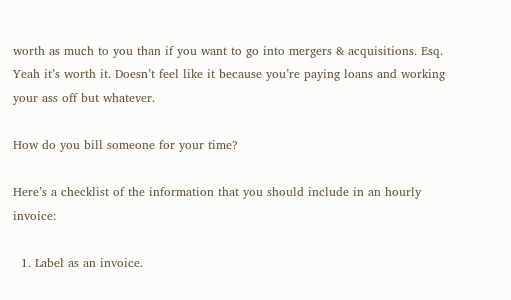worth as much to you than if you want to go into mergers & acquisitions. Esq. Yeah it’s worth it. Doesn’t feel like it because you’re paying loans and working your ass off but whatever.

How do you bill someone for your time?

Here’s a checklist of the information that you should include in an hourly invoice:

  1. Label as an invoice.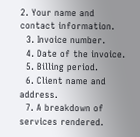2. Your name and contact information.
  3. Invoice number.
  4. Date of the invoice.
  5. Billing period.
  6. Client name and address.
  7. A breakdown of services rendered.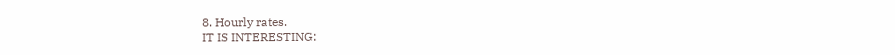8. Hourly rates.
IT IS INTERESTING: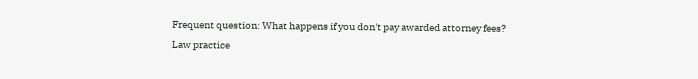Frequent question: What happens if you don't pay awarded attorney fees?
Law practice